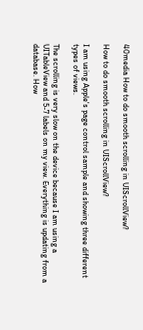40media How to do smooth scrolling in UIScrollView?

How to do smooth scrolling in UIScrollView?

I am using Apple's page control sample and showing three different types of views.

The scrolling is very slow on the device because I am using a UITableView and 5-7 labels on my view. Everything is updating from a database. How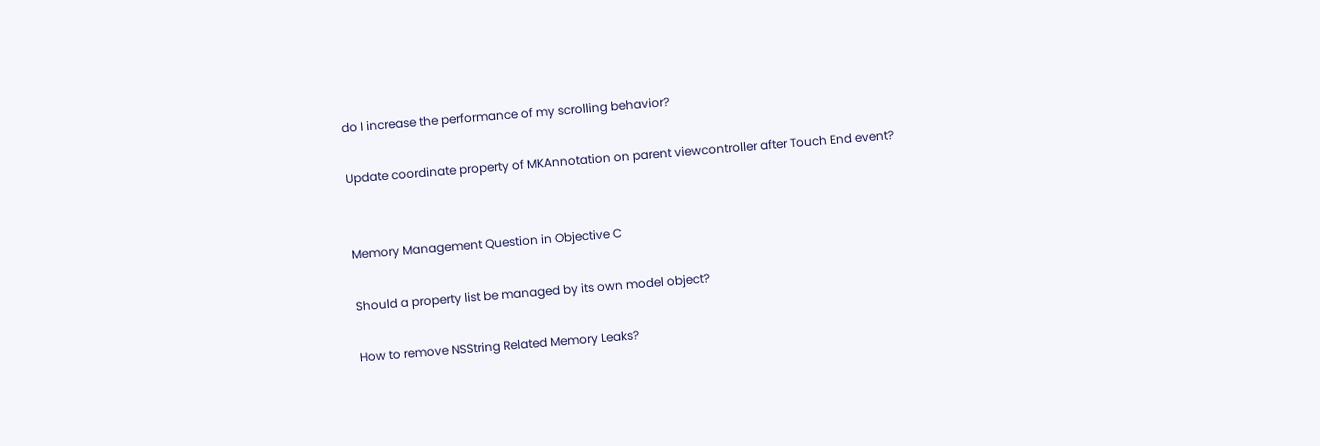do I increase the performance of my scrolling behavior?

Update coordinate property of MKAnnotation on parent viewcontroller after Touch End event?


Memory Management Question in Objective C

Should a property list be managed by its own model object?

How to remove NSString Related Memory Leaks?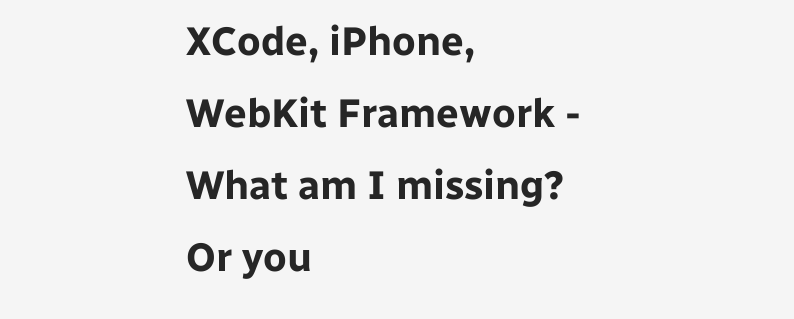XCode, iPhone, WebKit Framework - What am I missing?
Or you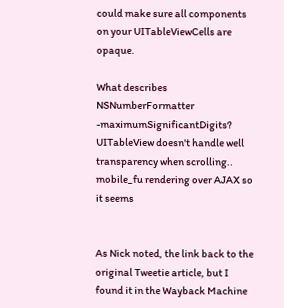could make sure all components on your UITableViewCells are opaque.

What describes NSNumberFormatter -maximumSignificantDigits?
UITableView doesn't handle well transparency when scrolling..
mobile_fu rendering over AJAX so it seems


As Nick noted, the link back to the original Tweetie article, but I found it in the Wayback Machine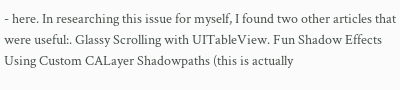- here. In researching this issue for myself, I found two other articles that were useful:. Glassy Scrolling with UITableView. Fun Shadow Effects Using Custom CALayer Shadowpaths (this is actually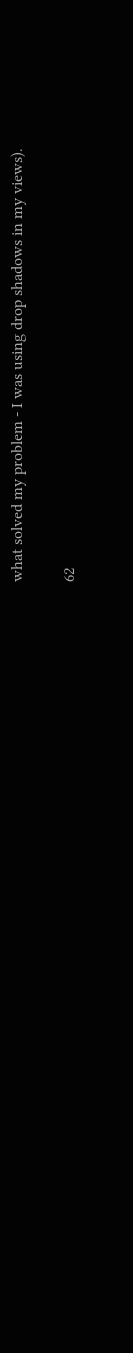what solved my problem - I was using drop shadows in my views).

62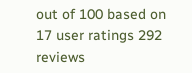out of 100 based on 17 user ratings 292 reviews